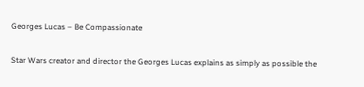Georges Lucas – Be Compassionate

Star Wars creator and director the Georges Lucas explains as simply as possible the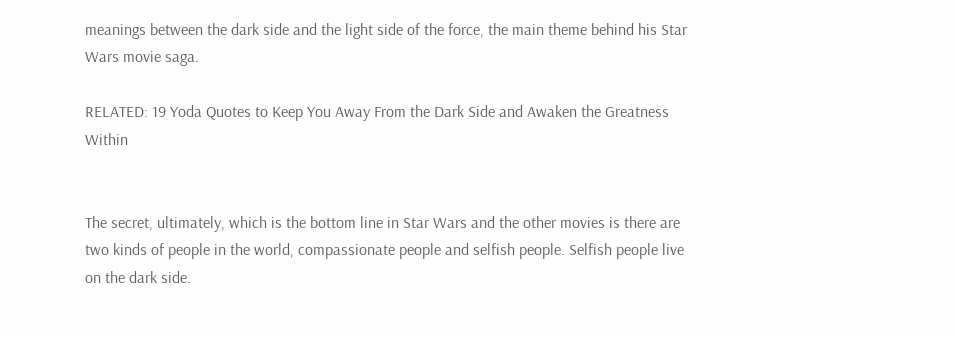meanings between the dark side and the light side of the force, the main theme behind his Star Wars movie saga.

RELATED: 19 Yoda Quotes to Keep You Away From the Dark Side and Awaken the Greatness Within


The secret, ultimately, which is the bottom line in Star Wars and the other movies is there are two kinds of people in the world, compassionate people and selfish people. Selfish people live on the dark side.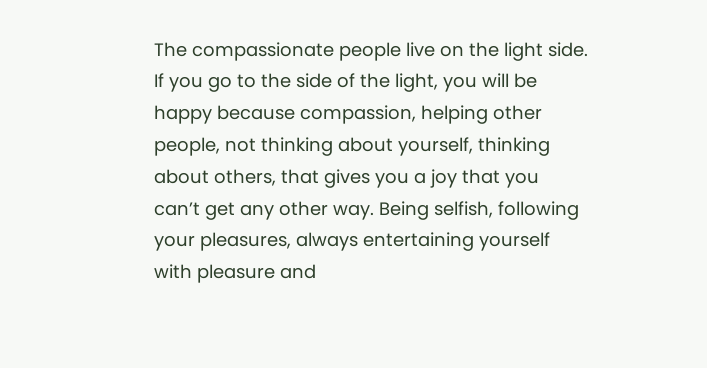The compassionate people live on the light side. If you go to the side of the light, you will be happy because compassion, helping other people, not thinking about yourself, thinking about others, that gives you a joy that you can’t get any other way. Being selfish, following your pleasures, always entertaining yourself with pleasure and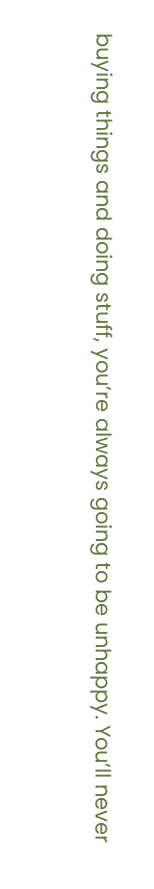buying things and doing stuff, you’re always going to be unhappy. You’ll never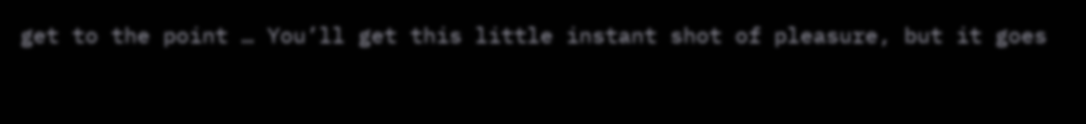get to the point … You’ll get this little instant shot of pleasure, but it goes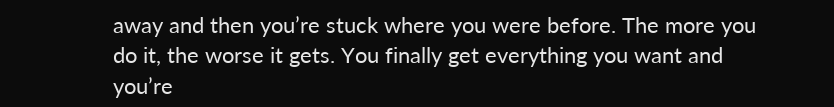away and then you’re stuck where you were before. The more you do it, the worse it gets. You finally get everything you want and you’re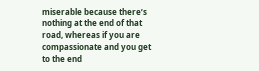miserable because there’s nothing at the end of that road, whereas if you are compassionate and you get to the end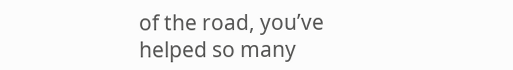of the road, you’ve helped so many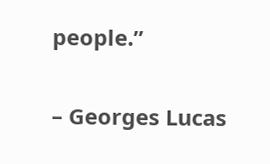people.”

– Georges Lucas